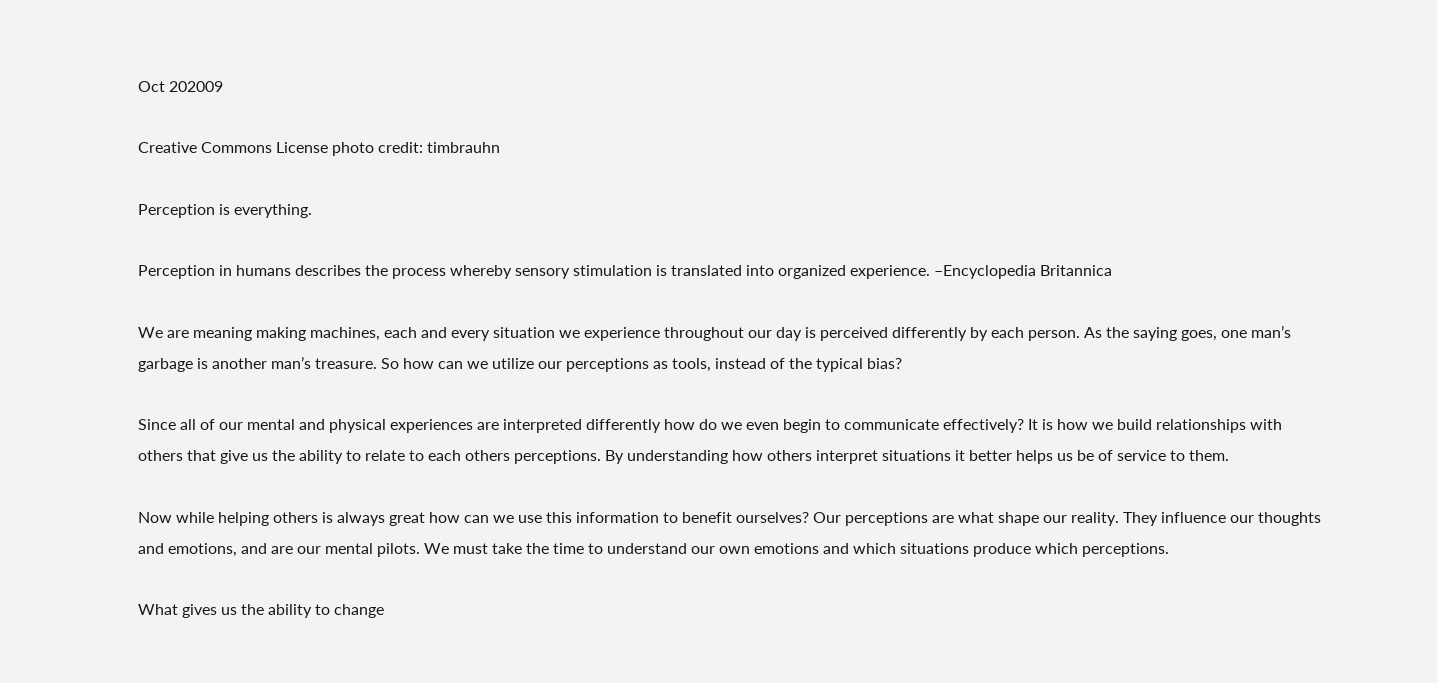Oct 202009

Creative Commons License photo credit: timbrauhn

Perception is everything.

Perception in humans describes the process whereby sensory stimulation is translated into organized experience. –Encyclopedia Britannica

We are meaning making machines, each and every situation we experience throughout our day is perceived differently by each person. As the saying goes, one man’s garbage is another man’s treasure. So how can we utilize our perceptions as tools, instead of the typical bias?

Since all of our mental and physical experiences are interpreted differently how do we even begin to communicate effectively? It is how we build relationships with others that give us the ability to relate to each others perceptions. By understanding how others interpret situations it better helps us be of service to them.

Now while helping others is always great how can we use this information to benefit ourselves? Our perceptions are what shape our reality. They influence our thoughts and emotions, and are our mental pilots. We must take the time to understand our own emotions and which situations produce which perceptions.

What gives us the ability to change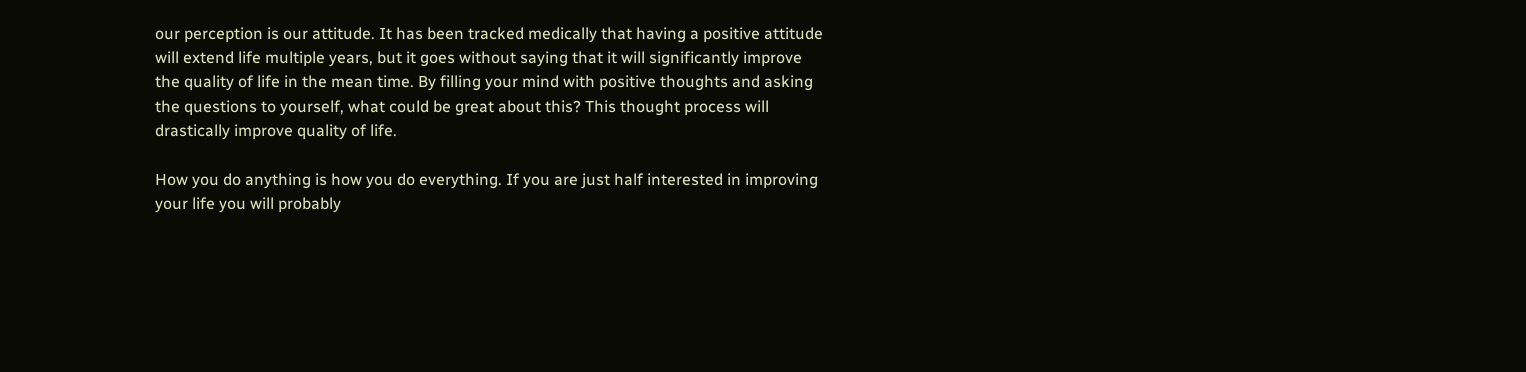our perception is our attitude. It has been tracked medically that having a positive attitude will extend life multiple years, but it goes without saying that it will significantly improve the quality of life in the mean time. By filling your mind with positive thoughts and asking the questions to yourself, what could be great about this? This thought process will drastically improve quality of life.

How you do anything is how you do everything. If you are just half interested in improving your life you will probably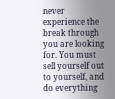never experience the break through you are looking for. You must sell yourself out to yourself, and do everything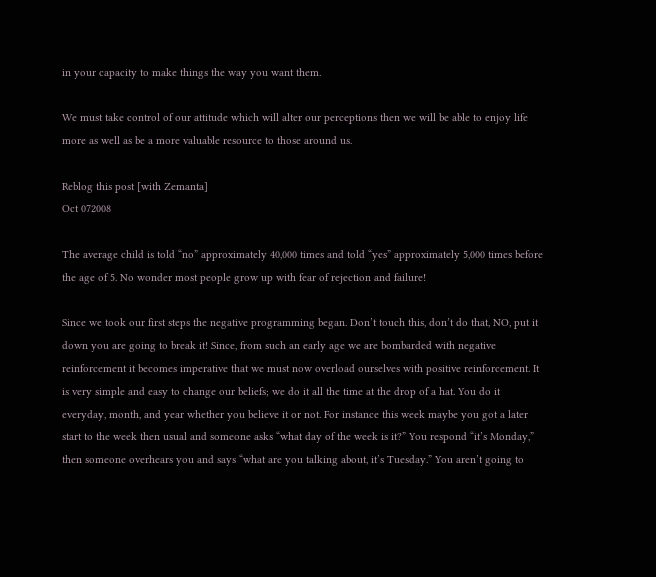in your capacity to make things the way you want them.

We must take control of our attitude which will alter our perceptions then we will be able to enjoy life more as well as be a more valuable resource to those around us.

Reblog this post [with Zemanta]
Oct 072008

The average child is told “no” approximately 40,000 times and told “yes” approximately 5,000 times before the age of 5. No wonder most people grow up with fear of rejection and failure!

Since we took our first steps the negative programming began. Don’t touch this, don’t do that, NO, put it down you are going to break it! Since, from such an early age we are bombarded with negative reinforcement it becomes imperative that we must now overload ourselves with positive reinforcement. It is very simple and easy to change our beliefs; we do it all the time at the drop of a hat. You do it everyday, month, and year whether you believe it or not. For instance this week maybe you got a later start to the week then usual and someone asks “what day of the week is it?” You respond “it’s Monday,” then someone overhears you and says “what are you talking about, it’s Tuesday.” You aren’t going to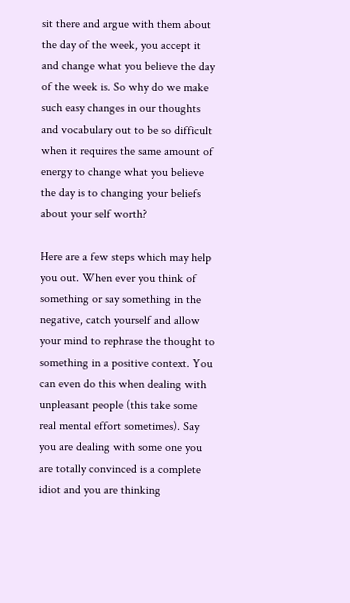sit there and argue with them about the day of the week, you accept it and change what you believe the day of the week is. So why do we make such easy changes in our thoughts and vocabulary out to be so difficult when it requires the same amount of energy to change what you believe the day is to changing your beliefs about your self worth?

Here are a few steps which may help you out. When ever you think of something or say something in the negative, catch yourself and allow your mind to rephrase the thought to something in a positive context. You can even do this when dealing with unpleasant people (this take some real mental effort sometimes). Say you are dealing with some one you are totally convinced is a complete idiot and you are thinking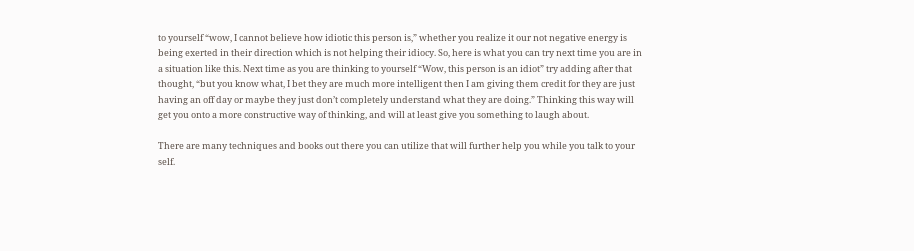to yourself “wow, I cannot believe how idiotic this person is,” whether you realize it our not negative energy is being exerted in their direction which is not helping their idiocy. So, here is what you can try next time you are in a situation like this. Next time as you are thinking to yourself “Wow, this person is an idiot” try adding after that thought, “but you know what, I bet they are much more intelligent then I am giving them credit for they are just having an off day or maybe they just don’t completely understand what they are doing.” Thinking this way will get you onto a more constructive way of thinking, and will at least give you something to laugh about.

There are many techniques and books out there you can utilize that will further help you while you talk to your self.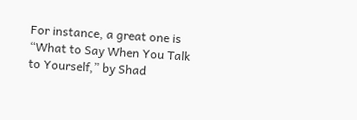For instance, a great one is “What to Say When You Talk to Yourself,” by Shad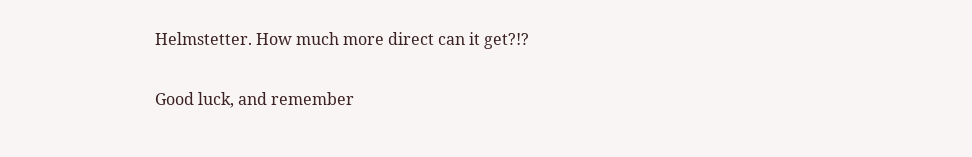Helmstetter. How much more direct can it get?!?

Good luck, and remember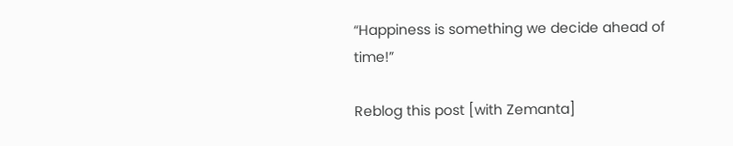“Happiness is something we decide ahead of time!”

Reblog this post [with Zemanta]